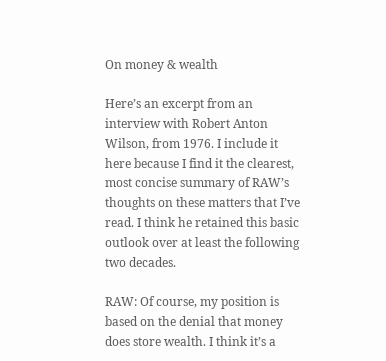On money & wealth

Here’s an excerpt from an interview with Robert Anton Wilson, from 1976. I include it here because I find it the clearest, most concise summary of RAW’s thoughts on these matters that I’ve read. I think he retained this basic outlook over at least the following two decades.

RAW: Of course, my position is based on the denial that money does store wealth. I think it’s a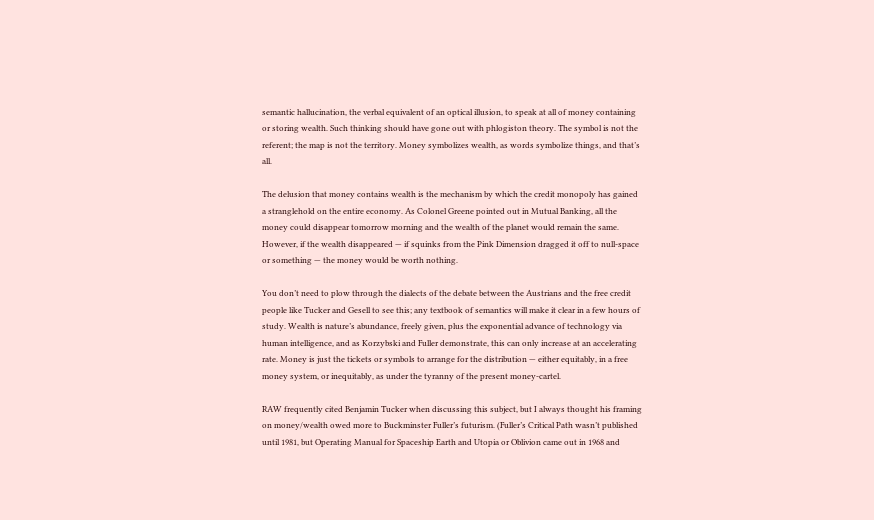semantic hallucination, the verbal equivalent of an optical illusion, to speak at all of money containing or storing wealth. Such thinking should have gone out with phlogiston theory. The symbol is not the referent; the map is not the territory. Money symbolizes wealth, as words symbolize things, and that’s all.

The delusion that money contains wealth is the mechanism by which the credit monopoly has gained a stranglehold on the entire economy. As Colonel Greene pointed out in Mutual Banking, all the money could disappear tomorrow morning and the wealth of the planet would remain the same. However, if the wealth disappeared — if squinks from the Pink Dimension dragged it off to null-space or something — the money would be worth nothing.

You don’t need to plow through the dialects of the debate between the Austrians and the free credit people like Tucker and Gesell to see this; any textbook of semantics will make it clear in a few hours of study. Wealth is nature’s abundance, freely given, plus the exponential advance of technology via human intelligence, and as Korzybski and Fuller demonstrate, this can only increase at an accelerating rate. Money is just the tickets or symbols to arrange for the distribution — either equitably, in a free money system, or inequitably, as under the tyranny of the present money-cartel.

RAW frequently cited Benjamin Tucker when discussing this subject, but I always thought his framing on money/wealth owed more to Buckminster Fuller’s futurism. (Fuller’s Critical Path wasn’t published until 1981, but Operating Manual for Spaceship Earth and Utopia or Oblivion came out in 1968 and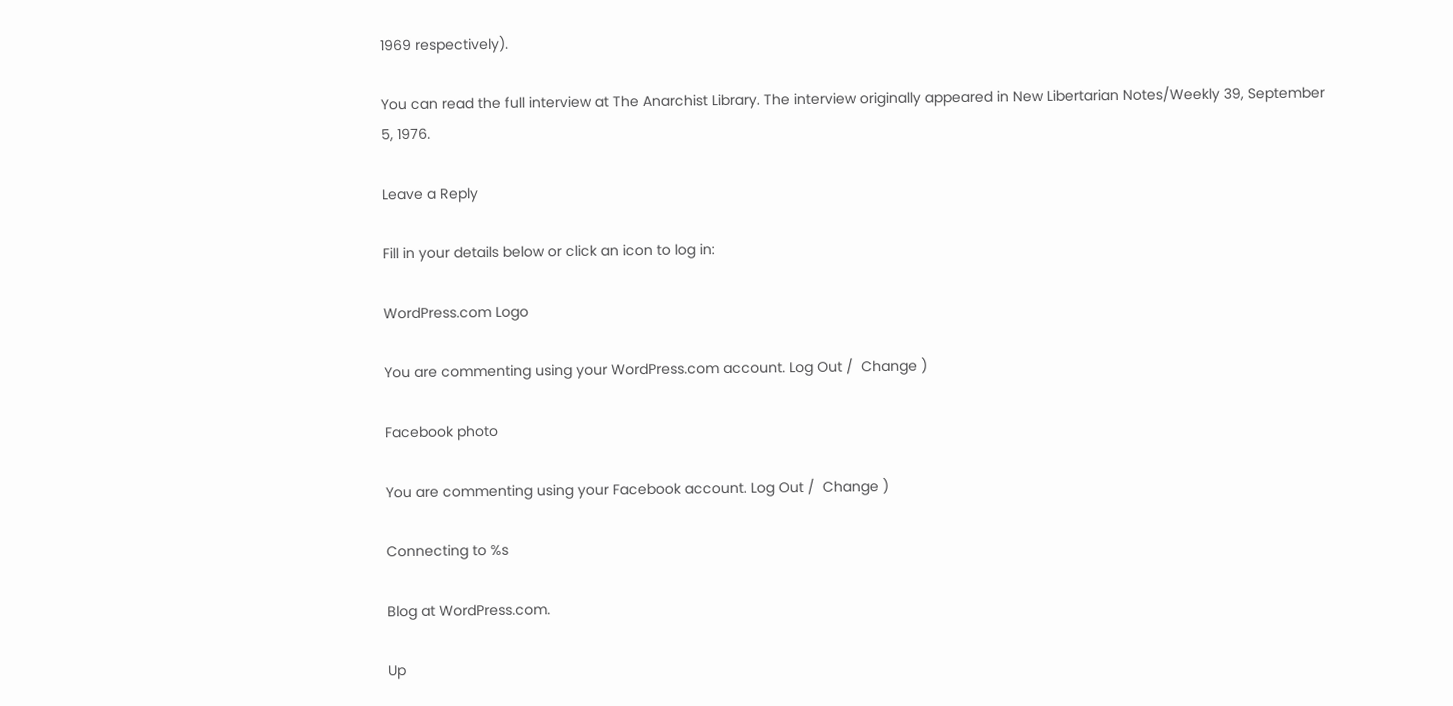1969 respectively).

You can read the full interview at The Anarchist Library. The interview originally appeared in New Libertarian Notes/Weekly 39, September 5, 1976.

Leave a Reply

Fill in your details below or click an icon to log in:

WordPress.com Logo

You are commenting using your WordPress.com account. Log Out /  Change )

Facebook photo

You are commenting using your Facebook account. Log Out /  Change )

Connecting to %s

Blog at WordPress.com.

Up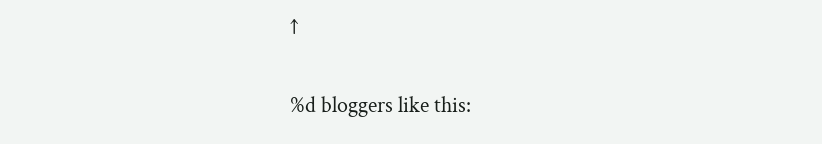↑

%d bloggers like this: